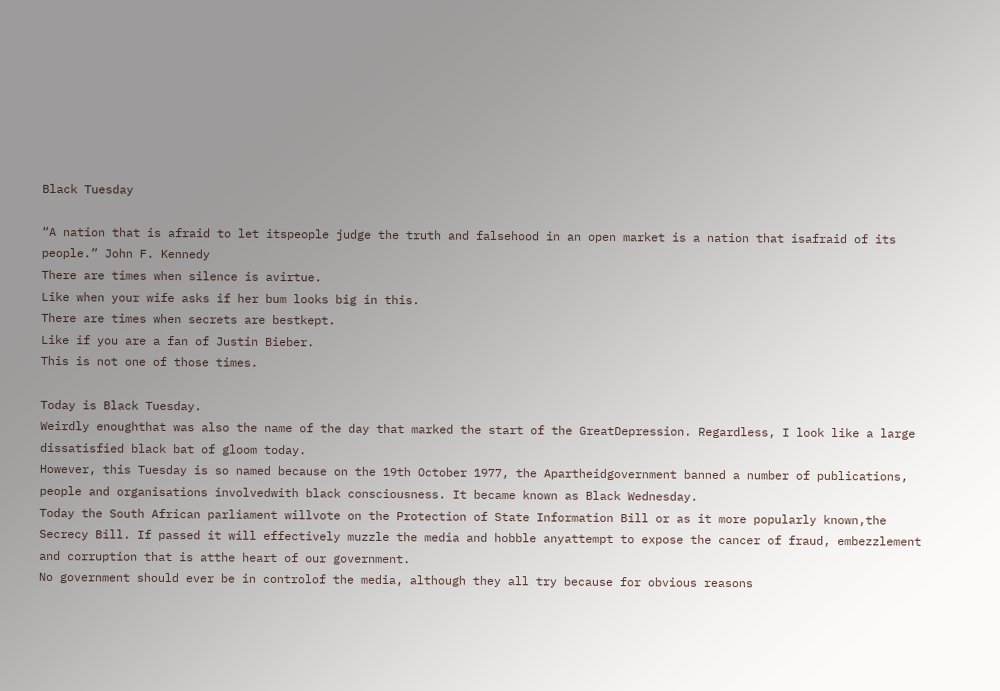Black Tuesday

“A nation that is afraid to let itspeople judge the truth and falsehood in an open market is a nation that isafraid of its people.” John F. Kennedy
There are times when silence is avirtue.
Like when your wife asks if her bum looks big in this.
There are times when secrets are bestkept.
Like if you are a fan of Justin Bieber.
This is not one of those times.

Today is Black Tuesday.
Weirdly enoughthat was also the name of the day that marked the start of the GreatDepression. Regardless, I look like a large dissatisfied black bat of gloom today.
However, this Tuesday is so named because on the 19th October 1977, the Apartheidgovernment banned a number of publications, people and organisations involvedwith black consciousness. It became known as Black Wednesday.
Today the South African parliament willvote on the Protection of State Information Bill or as it more popularly known,the Secrecy Bill. If passed it will effectively muzzle the media and hobble anyattempt to expose the cancer of fraud, embezzlement and corruption that is atthe heart of our government.
No government should ever be in controlof the media, although they all try because for obvious reasons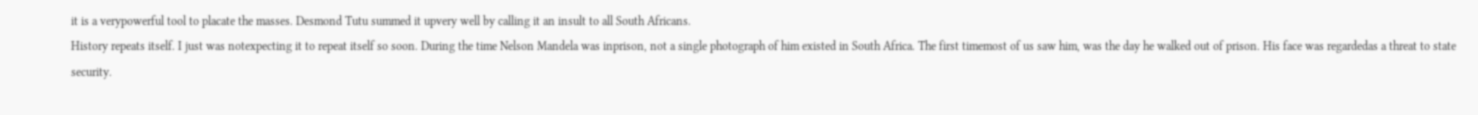it is a verypowerful tool to placate the masses. Desmond Tutu summed it upvery well by calling it an insult to all South Africans.
History repeats itself. I just was notexpecting it to repeat itself so soon. During the time Nelson Mandela was inprison, not a single photograph of him existed in South Africa. The first timemost of us saw him, was the day he walked out of prison. His face was regardedas a threat to state security.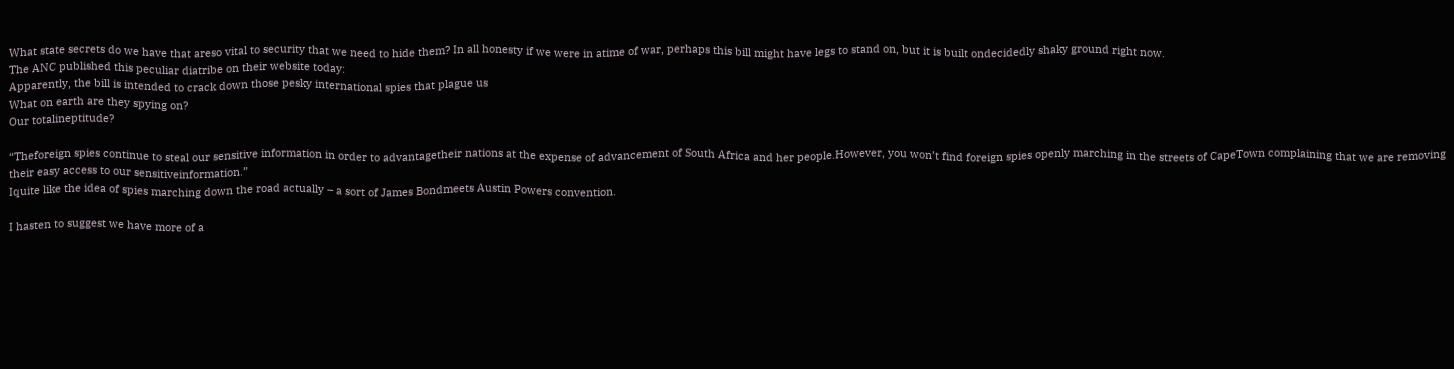What state secrets do we have that areso vital to security that we need to hide them? In all honesty if we were in atime of war, perhaps this bill might have legs to stand on, but it is built ondecidedly shaky ground right now.
The ANC published this peculiar diatribe on their website today:
Apparently, the bill is intended to crack down those pesky international spies that plague us
What on earth are they spying on?
Our totalineptitude?

“Theforeign spies continue to steal our sensitive information in order to advantagetheir nations at the expense of advancement of South Africa and her people.However, you won’t find foreign spies openly marching in the streets of CapeTown complaining that we are removing their easy access to our sensitiveinformation.”
Iquite like the idea of spies marching down the road actually – a sort of James Bondmeets Austin Powers convention.

I hasten to suggest we have more of a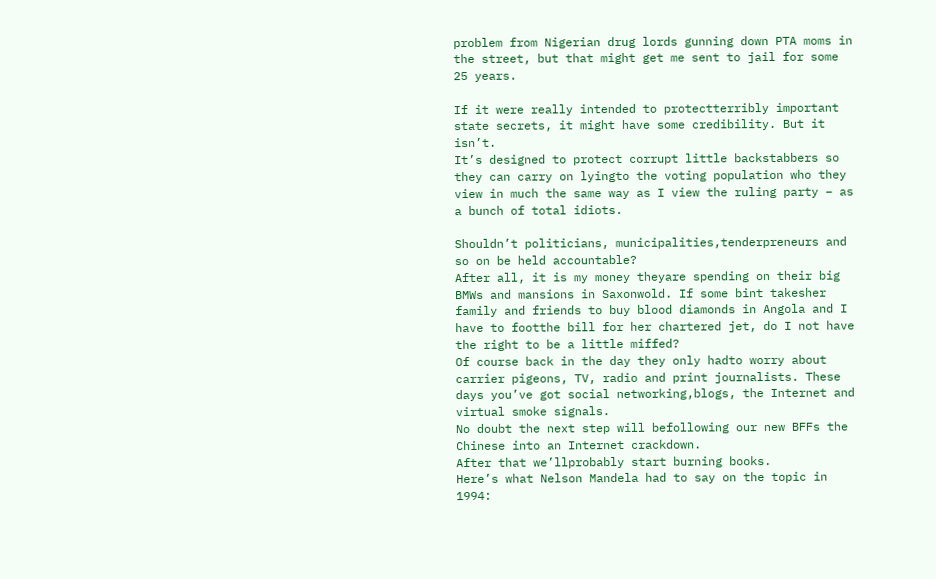problem from Nigerian drug lords gunning down PTA moms in the street, but that might get me sent to jail for some 25 years.

If it were really intended to protectterribly important state secrets, it might have some credibility. But it isn’t.
It’s designed to protect corrupt little backstabbers so they can carry on lyingto the voting population who they view in much the same way as I view the ruling party – as a bunch of total idiots.

Shouldn’t politicians, municipalities,tenderpreneurs and so on be held accountable?
After all, it is my money theyare spending on their big BMWs and mansions in Saxonwold. If some bint takesher family and friends to buy blood diamonds in Angola and I have to footthe bill for her chartered jet, do I not have the right to be a little miffed?
Of course back in the day they only hadto worry about carrier pigeons, TV, radio and print journalists. These days you’ve got social networking,blogs, the Internet and virtual smoke signals.
No doubt the next step will befollowing our new BFFs the Chinese into an Internet crackdown.
After that we’llprobably start burning books.
Here’s what Nelson Mandela had to say on the topic in 1994: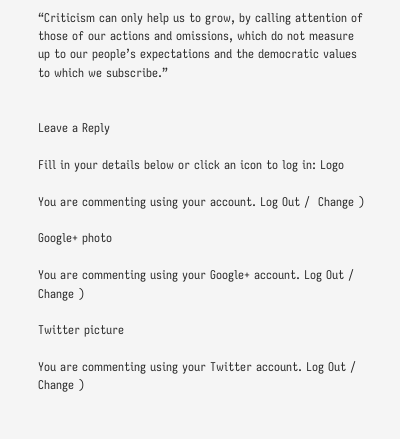“Criticism can only help us to grow, by calling attention of those of our actions and omissions, which do not measure up to our people’s expectations and the democratic values to which we subscribe.”


Leave a Reply

Fill in your details below or click an icon to log in: Logo

You are commenting using your account. Log Out /  Change )

Google+ photo

You are commenting using your Google+ account. Log Out /  Change )

Twitter picture

You are commenting using your Twitter account. Log Out /  Change )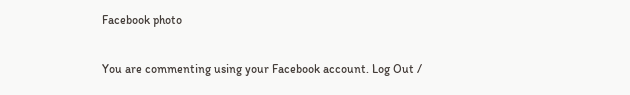Facebook photo

You are commenting using your Facebook account. Log Out /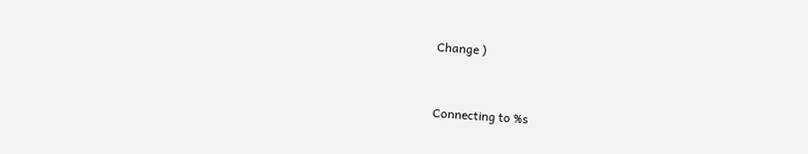Change )


Connecting to %s